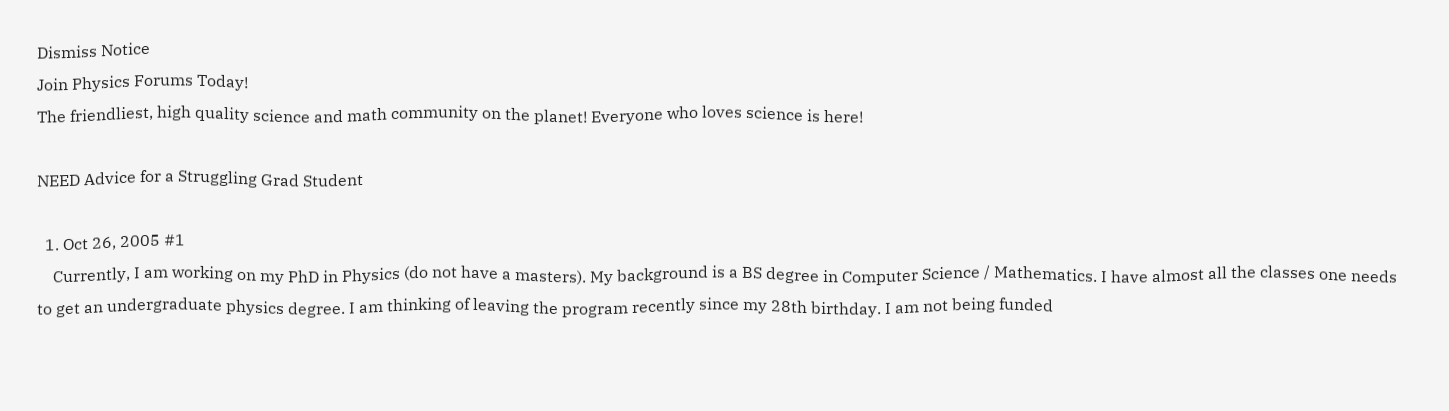Dismiss Notice
Join Physics Forums Today!
The friendliest, high quality science and math community on the planet! Everyone who loves science is here!

NEED Advice for a Struggling Grad Student

  1. Oct 26, 2005 #1
    Currently, I am working on my PhD in Physics (do not have a masters). My background is a BS degree in Computer Science / Mathematics. I have almost all the classes one needs to get an undergraduate physics degree. I am thinking of leaving the program recently since my 28th birthday. I am not being funded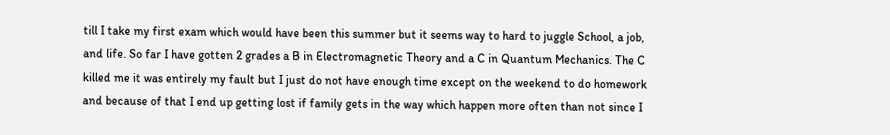till I take my first exam which would have been this summer but it seems way to hard to juggle School, a job, and life. So far I have gotten 2 grades a B in Electromagnetic Theory and a C in Quantum Mechanics. The C killed me it was entirely my fault but I just do not have enough time except on the weekend to do homework and because of that I end up getting lost if family gets in the way which happen more often than not since I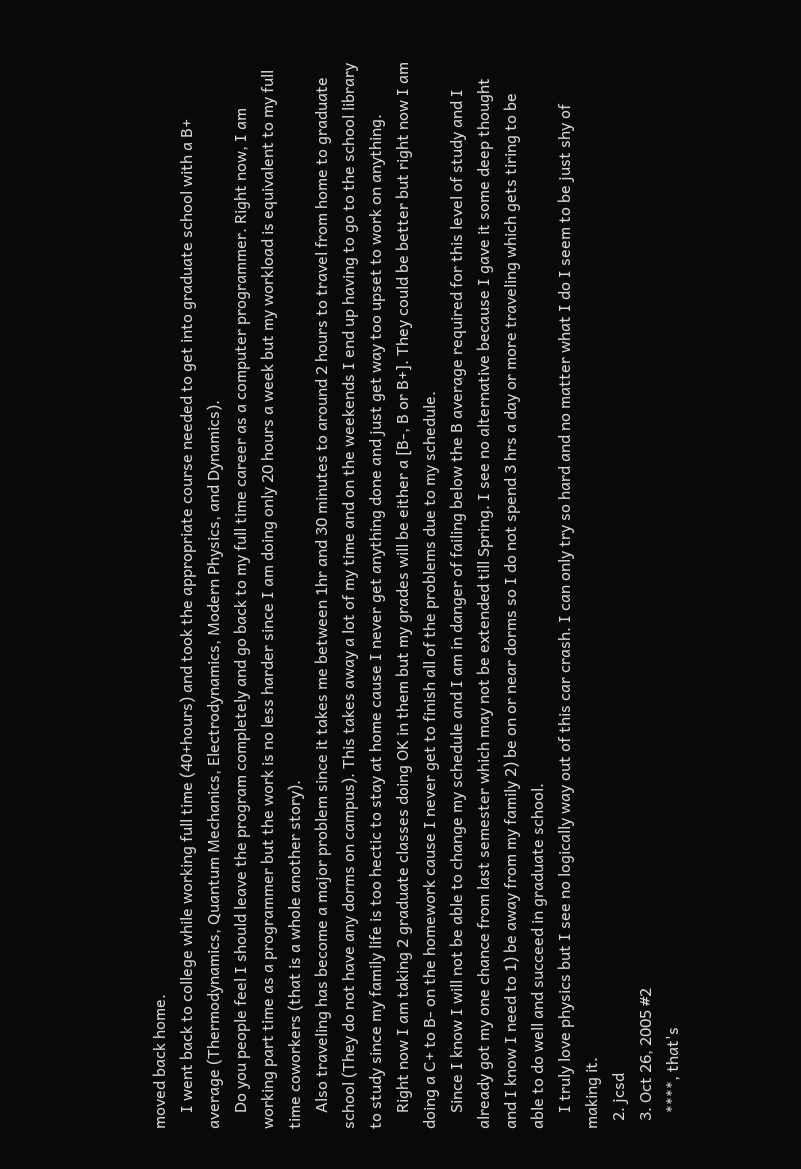moved back home.
    I went back to college while working full time (40+hours) and took the appropriate course needed to get into graduate school with a B+ average (Thermodynamics, Quantum Mechanics, Electrodynamics, Modern Physics, and Dynamics).
    Do you people feel I should leave the program completely and go back to my full time career as a computer programmer. Right now, I am working part time as a programmer but the work is no less harder since I am doing only 20 hours a week but my workload is equivalent to my full time coworkers (that is a whole another story).
    Also traveling has become a major problem since it takes me between 1hr and 30 minutes to around 2 hours to travel from home to graduate school (They do not have any dorms on campus). This takes away a lot of my time and on the weekends I end up having to go to the school library to study since my family life is too hectic to stay at home cause I never get anything done and just get way too upset to work on anything.
    Right now I am taking 2 graduate classes doing OK in them but my grades will be either a [B-, B or B+]. They could be better but right now I am doing a C+ to B- on the homework cause I never get to finish all of the problems due to my schedule.
    Since I know I will not be able to change my schedule and I am in danger of failing below the B average required for this level of study and I already got my one chance from last semester which may not be extended till Spring. I see no alternative because I gave it some deep thought and I know I need to 1) be away from my family 2) be on or near dorms so I do not spend 3 hrs a day or more traveling which gets tiring to be able to do well and succeed in graduate school.
    I truly love physics but I see no logically way out of this car crash. I can only try so hard and no matter what I do I seem to be just shy of making it.
  2. jcsd
  3. Oct 26, 2005 #2
    ****, that's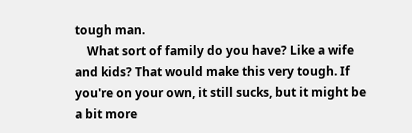tough man.
    What sort of family do you have? Like a wife and kids? That would make this very tough. If you're on your own, it still sucks, but it might be a bit more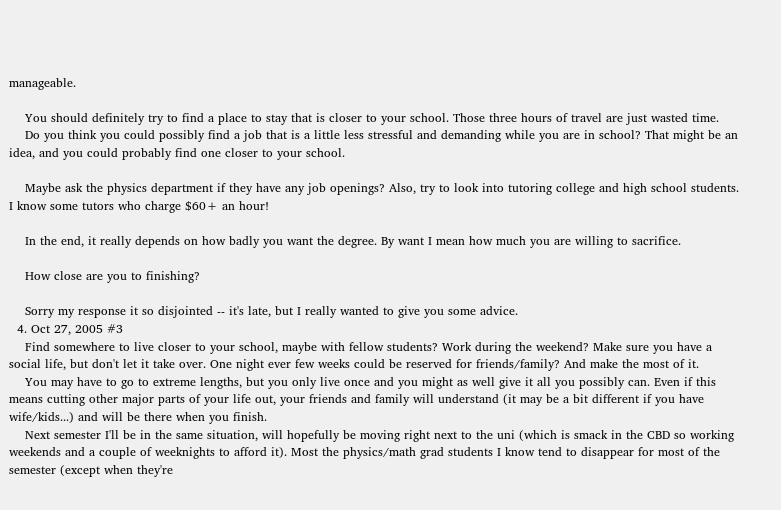manageable.

    You should definitely try to find a place to stay that is closer to your school. Those three hours of travel are just wasted time.
    Do you think you could possibly find a job that is a little less stressful and demanding while you are in school? That might be an idea, and you could probably find one closer to your school.

    Maybe ask the physics department if they have any job openings? Also, try to look into tutoring college and high school students. I know some tutors who charge $60+ an hour!

    In the end, it really depends on how badly you want the degree. By want I mean how much you are willing to sacrifice.

    How close are you to finishing?

    Sorry my response it so disjointed -- it's late, but I really wanted to give you some advice.
  4. Oct 27, 2005 #3
    Find somewhere to live closer to your school, maybe with fellow students? Work during the weekend? Make sure you have a social life, but don't let it take over. One night ever few weeks could be reserved for friends/family? And make the most of it.
    You may have to go to extreme lengths, but you only live once and you might as well give it all you possibly can. Even if this means cutting other major parts of your life out, your friends and family will understand (it may be a bit different if you have wife/kids...) and will be there when you finish.
    Next semester I'll be in the same situation, will hopefully be moving right next to the uni (which is smack in the CBD so working weekends and a couple of weeknights to afford it). Most the physics/math grad students I know tend to disappear for most of the semester (except when they're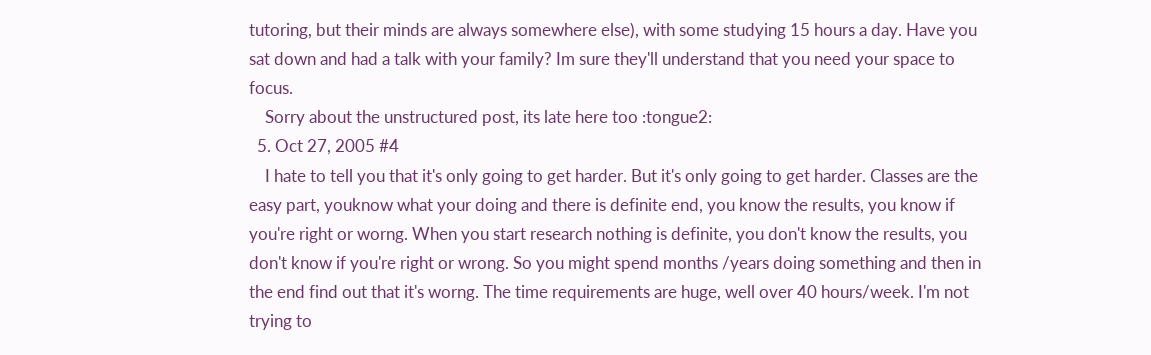tutoring, but their minds are always somewhere else), with some studying 15 hours a day. Have you sat down and had a talk with your family? Im sure they'll understand that you need your space to focus.
    Sorry about the unstructured post, its late here too :tongue2:
  5. Oct 27, 2005 #4
    I hate to tell you that it's only going to get harder. But it's only going to get harder. Classes are the easy part, youknow what your doing and there is definite end, you know the results, you know if you're right or worng. When you start research nothing is definite, you don't know the results, you don't know if you're right or wrong. So you might spend months /years doing something and then in the end find out that it's worng. The time requirements are huge, well over 40 hours/week. I'm not trying to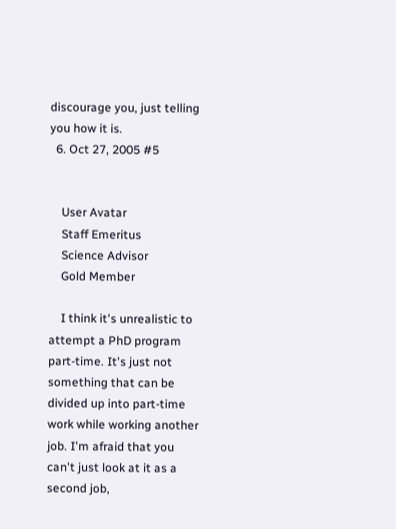discourage you, just telling you how it is.
  6. Oct 27, 2005 #5


    User Avatar
    Staff Emeritus
    Science Advisor
    Gold Member

    I think it's unrealistic to attempt a PhD program part-time. It's just not something that can be divided up into part-time work while working another job. I'm afraid that you can't just look at it as a second job,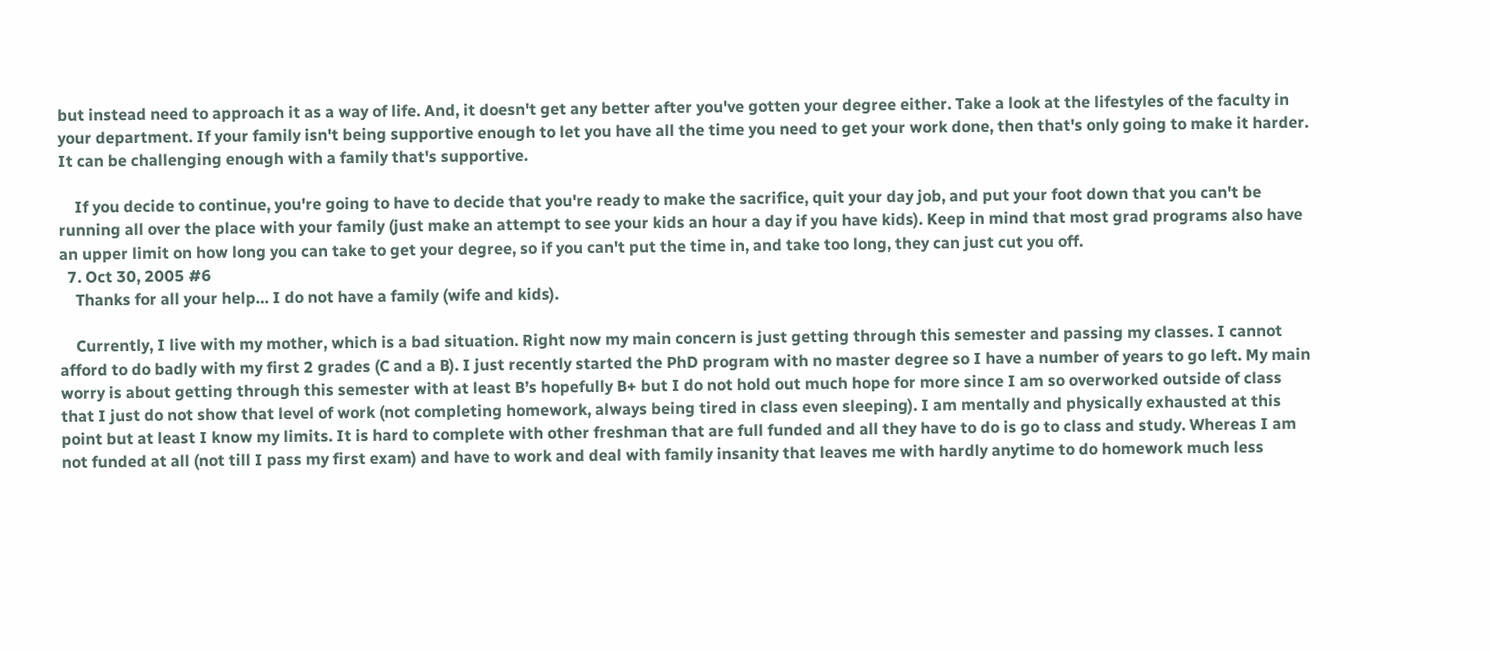but instead need to approach it as a way of life. And, it doesn't get any better after you've gotten your degree either. Take a look at the lifestyles of the faculty in your department. If your family isn't being supportive enough to let you have all the time you need to get your work done, then that's only going to make it harder. It can be challenging enough with a family that's supportive.

    If you decide to continue, you're going to have to decide that you're ready to make the sacrifice, quit your day job, and put your foot down that you can't be running all over the place with your family (just make an attempt to see your kids an hour a day if you have kids). Keep in mind that most grad programs also have an upper limit on how long you can take to get your degree, so if you can't put the time in, and take too long, they can just cut you off.
  7. Oct 30, 2005 #6
    Thanks for all your help… I do not have a family (wife and kids).

    Currently, I live with my mother, which is a bad situation. Right now my main concern is just getting through this semester and passing my classes. I cannot afford to do badly with my first 2 grades (C and a B). I just recently started the PhD program with no master degree so I have a number of years to go left. My main worry is about getting through this semester with at least B’s hopefully B+ but I do not hold out much hope for more since I am so overworked outside of class that I just do not show that level of work (not completing homework, always being tired in class even sleeping). I am mentally and physically exhausted at this point but at least I know my limits. It is hard to complete with other freshman that are full funded and all they have to do is go to class and study. Whereas I am not funded at all (not till I pass my first exam) and have to work and deal with family insanity that leaves me with hardly anytime to do homework much less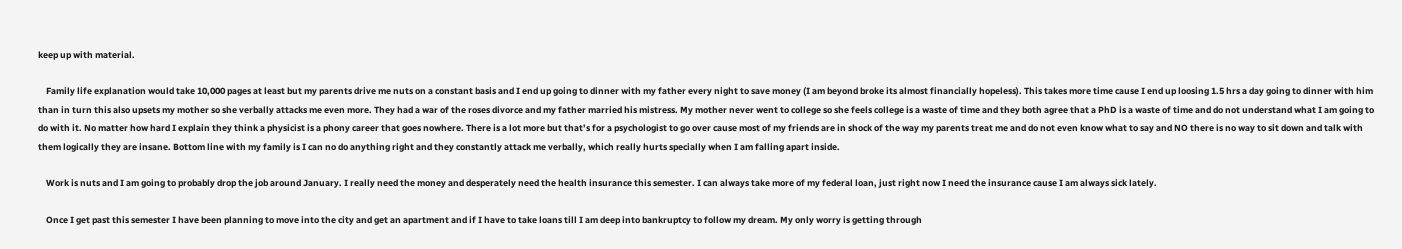keep up with material.

    Family life explanation would take 10,000 pages at least but my parents drive me nuts on a constant basis and I end up going to dinner with my father every night to save money (I am beyond broke its almost financially hopeless). This takes more time cause I end up loosing 1.5 hrs a day going to dinner with him than in turn this also upsets my mother so she verbally attacks me even more. They had a war of the roses divorce and my father married his mistress. My mother never went to college so she feels college is a waste of time and they both agree that a PhD is a waste of time and do not understand what I am going to do with it. No matter how hard I explain they think a physicist is a phony career that goes nowhere. There is a lot more but that’s for a psychologist to go over cause most of my friends are in shock of the way my parents treat me and do not even know what to say and NO there is no way to sit down and talk with them logically they are insane. Bottom line with my family is I can no do anything right and they constantly attack me verbally, which really hurts specially when I am falling apart inside.

    Work is nuts and I am going to probably drop the job around January. I really need the money and desperately need the health insurance this semester. I can always take more of my federal loan, just right now I need the insurance cause I am always sick lately.

    Once I get past this semester I have been planning to move into the city and get an apartment and if I have to take loans till I am deep into bankruptcy to follow my dream. My only worry is getting through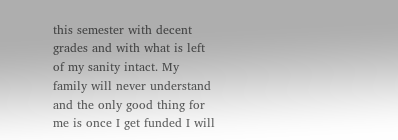this semester with decent grades and with what is left of my sanity intact. My family will never understand and the only good thing for me is once I get funded I will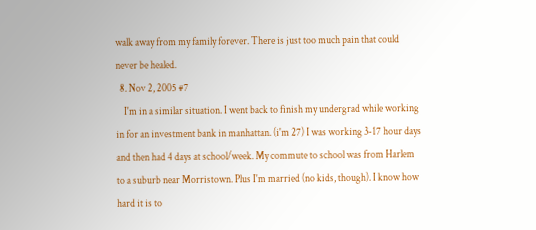walk away from my family forever. There is just too much pain that could never be healed.
  8. Nov 2, 2005 #7
    I'm in a similar situation. I went back to finish my undergrad while working in for an investment bank in manhattan. (i'm 27) I was working 3-17 hour days and then had 4 days at school/week. My commute to school was from Harlem to a suburb near Morristown. Plus I'm married (no kids, though). I know how hard it is to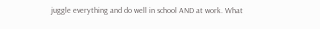juggle everything and do well in school AND at work. What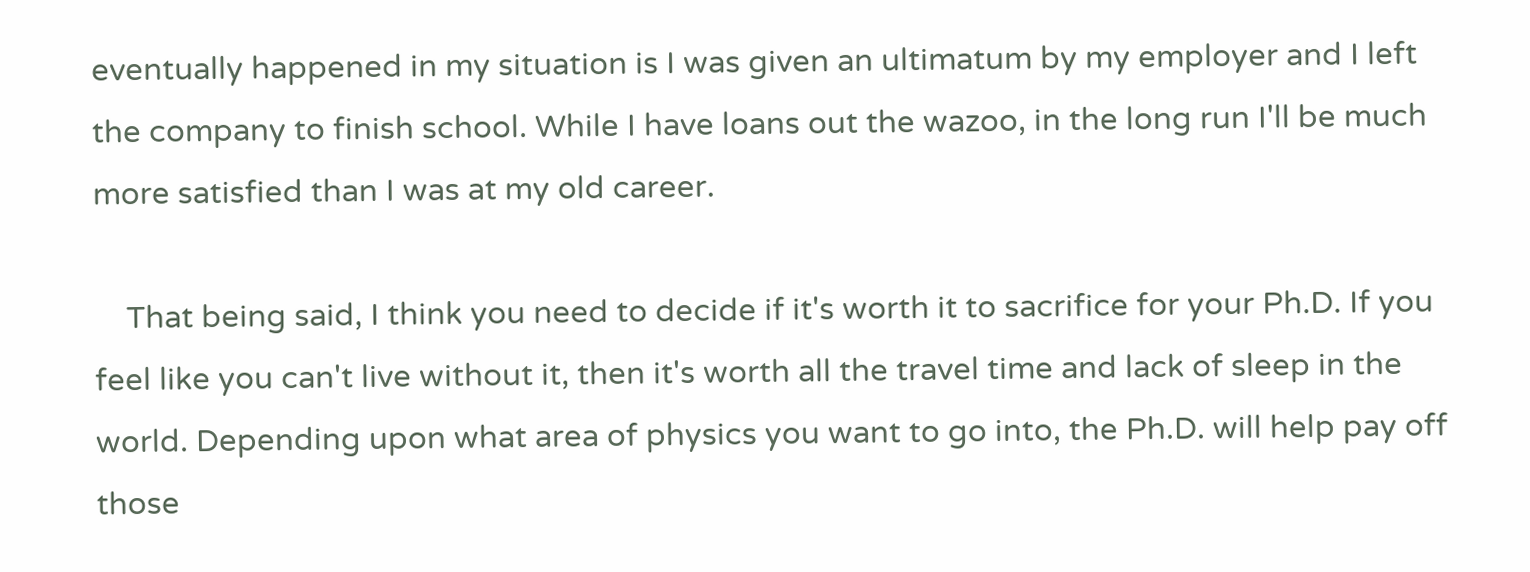eventually happened in my situation is I was given an ultimatum by my employer and I left the company to finish school. While I have loans out the wazoo, in the long run I'll be much more satisfied than I was at my old career.

    That being said, I think you need to decide if it's worth it to sacrifice for your Ph.D. If you feel like you can't live without it, then it's worth all the travel time and lack of sleep in the world. Depending upon what area of physics you want to go into, the Ph.D. will help pay off those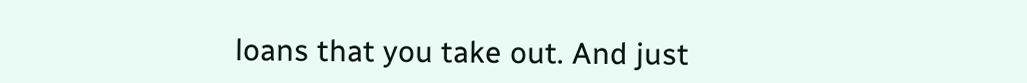loans that you take out. And just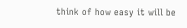think of how easy it will be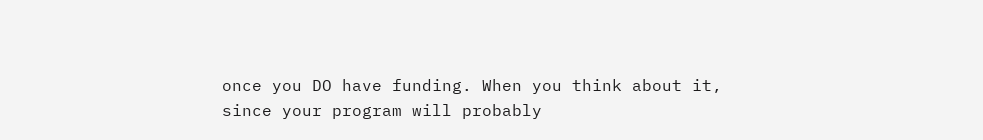once you DO have funding. When you think about it, since your program will probably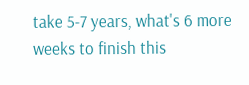take 5-7 years, what's 6 more weeks to finish this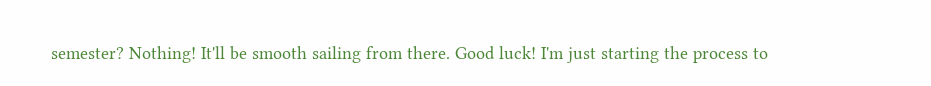semester? Nothing! It'll be smooth sailing from there. Good luck! I'm just starting the process to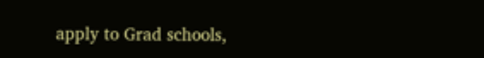apply to Grad schools,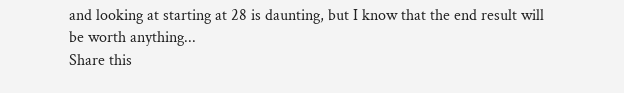and looking at starting at 28 is daunting, but I know that the end result will be worth anything...
Share this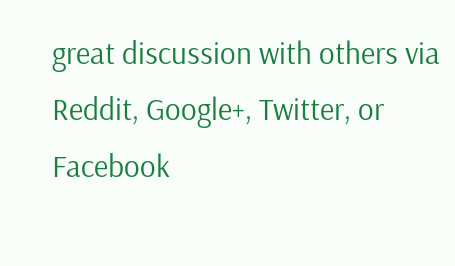great discussion with others via Reddit, Google+, Twitter, or Facebook